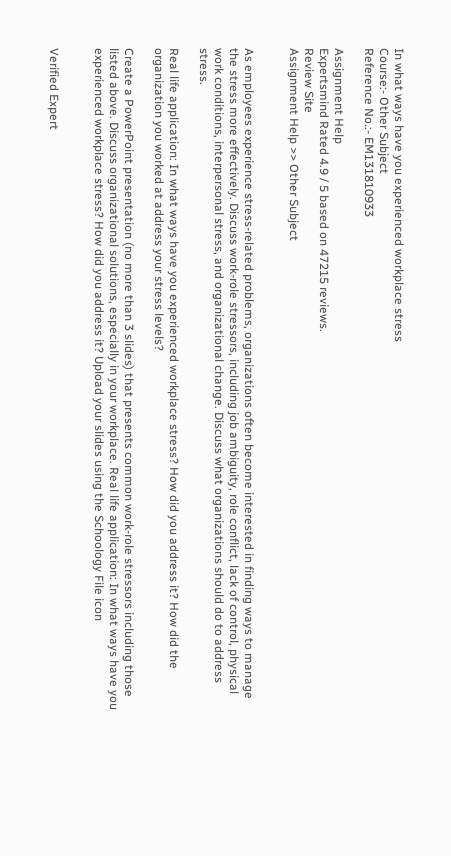In what ways have you experienced workplace stress
Course:- Other Subject
Reference No.:- EM131810933

Assignment Help
Expertsmind Rated 4.9 / 5 based on 47215 reviews.
Review Site
Assignment Help >> Other Subject


As employees experience stress-related problems, organizations often become interested in finding ways to manage the stress more effectively. Discuss work-role stressors, including job ambiguity, role conflict, lack of control, physical work conditions, interpersonal stress, and organizational change. Discuss what organizations should do to address stress.

Real life application: In what ways have you experienced workplace stress? How did you address it? How did the organization you worked at address your stress levels?

Create a PowerPoint presentation (no more than 3 slides) that presents common work-role stressors including those listed above. Discuss organizational solutions, especially in your workplace. Real life application: In what ways have you experienced workplace stress? How did you address it? Upload your slides using the Schoology File icon


Verified Expert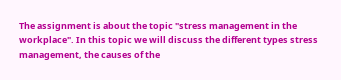The assignment is about the topic "stress management in the workplace". In this topic we will discuss the different types stress management, the causes of the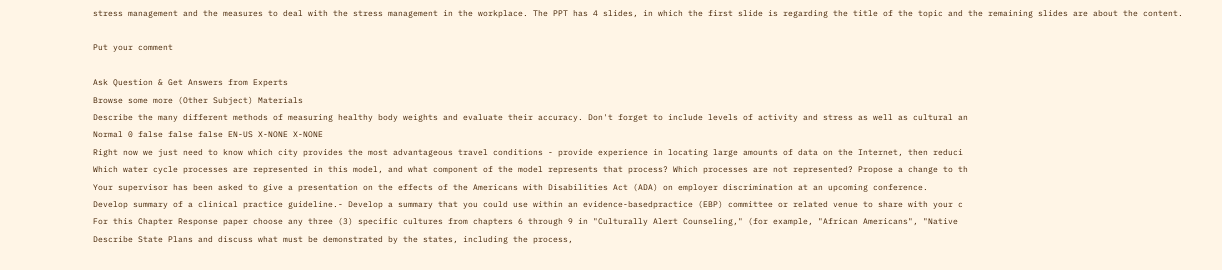stress management and the measures to deal with the stress management in the workplace. The PPT has 4 slides, in which the first slide is regarding the title of the topic and the remaining slides are about the content.

Put your comment

Ask Question & Get Answers from Experts
Browse some more (Other Subject) Materials
Describe the many different methods of measuring healthy body weights and evaluate their accuracy. Don't forget to include levels of activity and stress as well as cultural an
Normal 0 false false false EN-US X-NONE X-NONE
Right now we just need to know which city provides the most advantageous travel conditions - provide experience in locating large amounts of data on the Internet, then reduci
Which water cycle processes are represented in this model, and what component of the model represents that process? Which processes are not represented? Propose a change to th
Your supervisor has been asked to give a presentation on the effects of the Americans with Disabilities Act (ADA) on employer discrimination at an upcoming conference.
Develop summary of a clinical practice guideline.- Develop a summary that you could use within an evidence-basedpractice (EBP) committee or related venue to share with your c
For this Chapter Response paper choose any three (3) specific cultures from chapters 6 through 9 in "Culturally Alert Counseling," (for example, "African Americans", "Native
Describe State Plans and discuss what must be demonstrated by the states, including the process,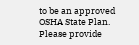to be an approved OSHA State Plan. Please provide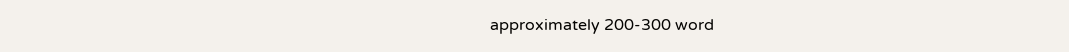approximately 200-300 word